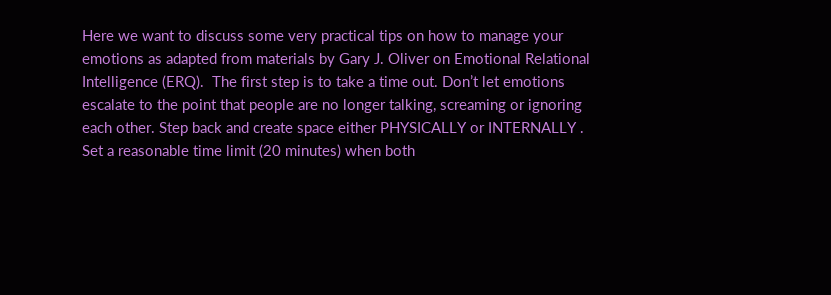Here we want to discuss some very practical tips on how to manage your emotions as adapted from materials by Gary J. Oliver on Emotional Relational Intelligence (ERQ).  The first step is to take a time out. Don’t let emotions escalate to the point that people are no longer talking, screaming or ignoring each other. Step back and create space either PHYSICALLY or INTERNALLY .  Set a reasonable time limit (20 minutes) when both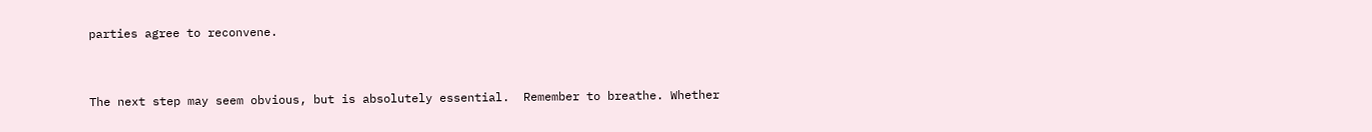parties agree to reconvene.


The next step may seem obvious, but is absolutely essential.  Remember to breathe. Whether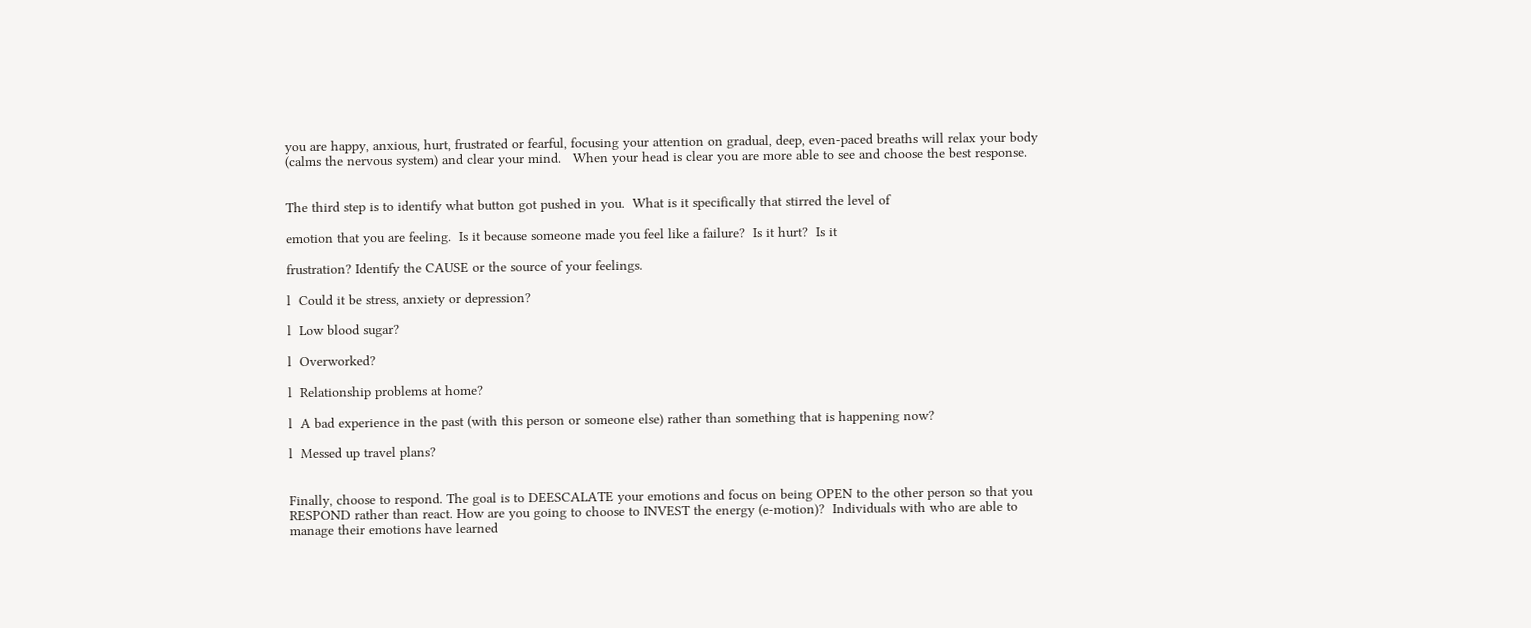you are happy, anxious, hurt, frustrated or fearful, focusing your attention on gradual, deep, even-paced breaths will relax your body (calms the nervous system) and clear your mind.   When your head is clear you are more able to see and choose the best response.


The third step is to identify what button got pushed in you.  What is it specifically that stirred the level of

emotion that you are feeling.  Is it because someone made you feel like a failure?  Is it hurt?  Is it

frustration? Identify the CAUSE or the source of your feelings.

l  Could it be stress, anxiety or depression?

l  Low blood sugar?

l  Overworked?

l  Relationship problems at home?

l  A bad experience in the past (with this person or someone else) rather than something that is happening now?

l  Messed up travel plans?


Finally, choose to respond. The goal is to DEESCALATE your emotions and focus on being OPEN to the other person so that you RESPOND rather than react. How are you going to choose to INVEST the energy (e-motion)?  Individuals with who are able to manage their emotions have learned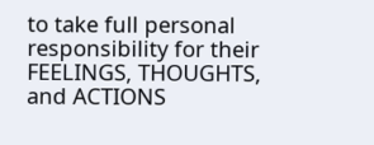to take full personal responsibility for their FEELINGS, THOUGHTS, and ACTIONS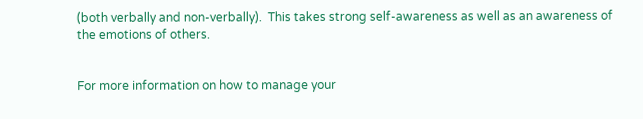(both verbally and non-verbally).  This takes strong self-awareness as well as an awareness of the emotions of others.


For more information on how to manage your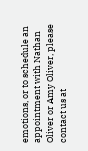emotions, or to schedule an appointment with Nathan Oliver or Amy Oliver, please contact us at